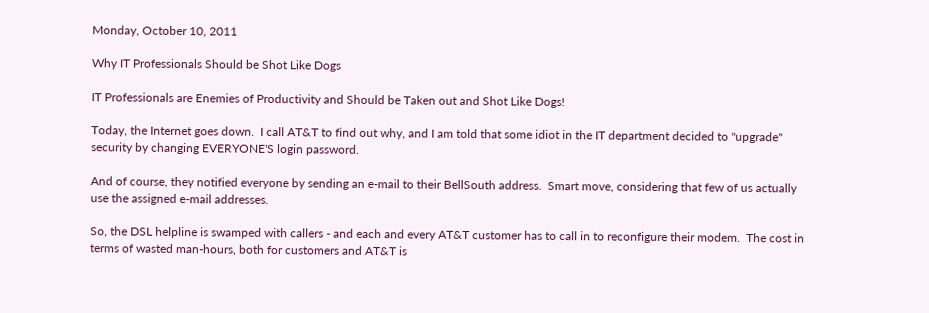Monday, October 10, 2011

Why IT Professionals Should be Shot Like Dogs

IT Professionals are Enemies of Productivity and Should be Taken out and Shot Like Dogs!

Today, the Internet goes down.  I call AT&T to find out why, and I am told that some idiot in the IT department decided to "upgrade" security by changing EVERYONE'S login password.

And of course, they notified everyone by sending an e-mail to their BellSouth address.  Smart move, considering that few of us actually use the assigned e-mail addresses.

So, the DSL helpline is swamped with callers - and each and every AT&T customer has to call in to reconfigure their modem.  The cost in terms of wasted man-hours, both for customers and AT&T is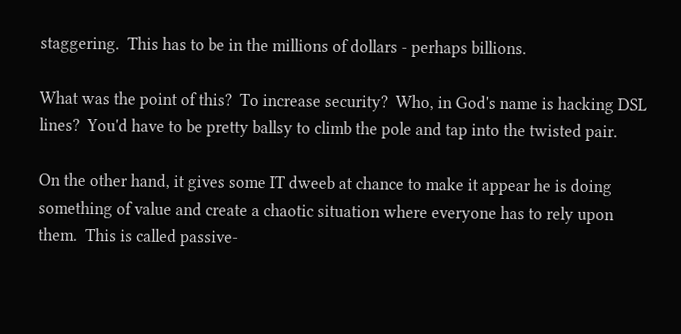staggering.  This has to be in the millions of dollars - perhaps billions.

What was the point of this?  To increase security?  Who, in God's name is hacking DSL lines?  You'd have to be pretty ballsy to climb the pole and tap into the twisted pair.

On the other hand, it gives some IT dweeb at chance to make it appear he is doing something of value and create a chaotic situation where everyone has to rely upon them.  This is called passive-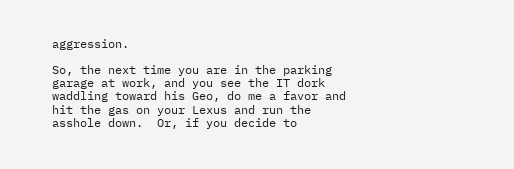aggression.

So, the next time you are in the parking garage at work, and you see the IT dork waddling toward his Geo, do me a favor and hit the gas on your Lexus and run the asshole down.  Or, if you decide to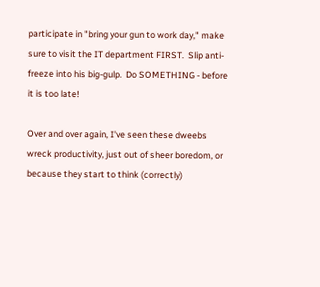participate in "bring your gun to work day," make sure to visit the IT department FIRST.  Slip anti-freeze into his big-gulp.  Do SOMETHING - before it is too late!

Over and over again, I've seen these dweebs wreck productivity, just out of sheer boredom, or because they start to think (correctly)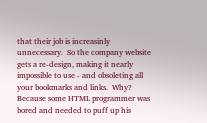that their job is increasinly unnecessary.  So the company website gets a re-design, making it nearly impossible to use - and obsoleting all your bookmarks and links.  Why?  Because some HTML programmer was bored and needed to puff up his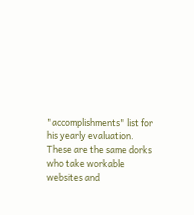"accomplishments" list for his yearly evaluation.  These are the same dorks who take workable websites and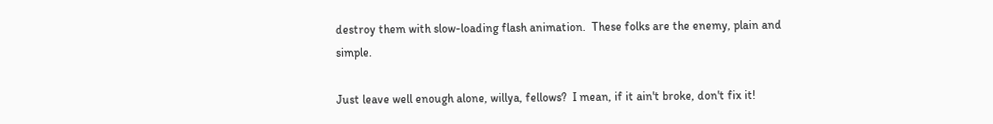destroy them with slow-loading flash animation.  These folks are the enemy, plain and simple.

Just leave well enough alone, willya, fellows?  I mean, if it ain't broke, don't fix it!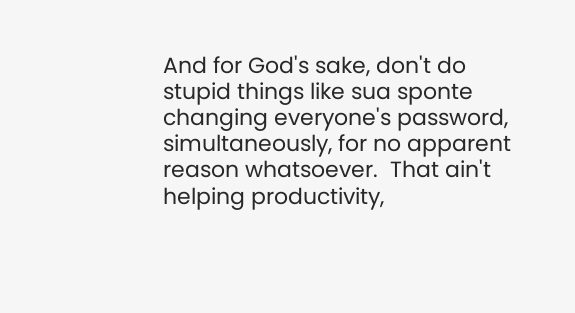And for God's sake, don't do stupid things like sua sponte changing everyone's password, simultaneously, for no apparent reason whatsoever.  That ain't helping productivity,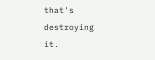that's destroying it.